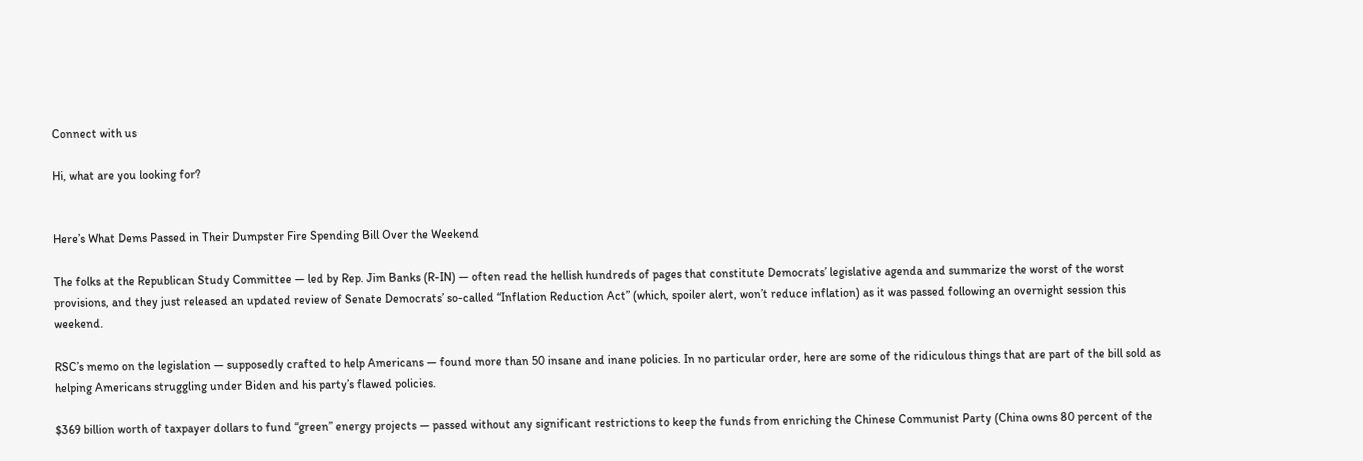Connect with us

Hi, what are you looking for?


Here’s What Dems Passed in Their Dumpster Fire Spending Bill Over the Weekend

The folks at the Republican Study Committee — led by Rep. Jim Banks (R-IN) — often read the hellish hundreds of pages that constitute Democrats’ legislative agenda and summarize the worst of the worst provisions, and they just released an updated review of Senate Democrats’ so-called “Inflation Reduction Act” (which, spoiler alert, won’t reduce inflation) as it was passed following an overnight session this weekend.

RSC’s memo on the legislation — supposedly crafted to help Americans — found more than 50 insane and inane policies. In no particular order, here are some of the ridiculous things that are part of the bill sold as helping Americans struggling under Biden and his party’s flawed policies.

$369 billion worth of taxpayer dollars to fund “green” energy projects — passed without any significant restrictions to keep the funds from enriching the Chinese Communist Party (China owns 80 percent of the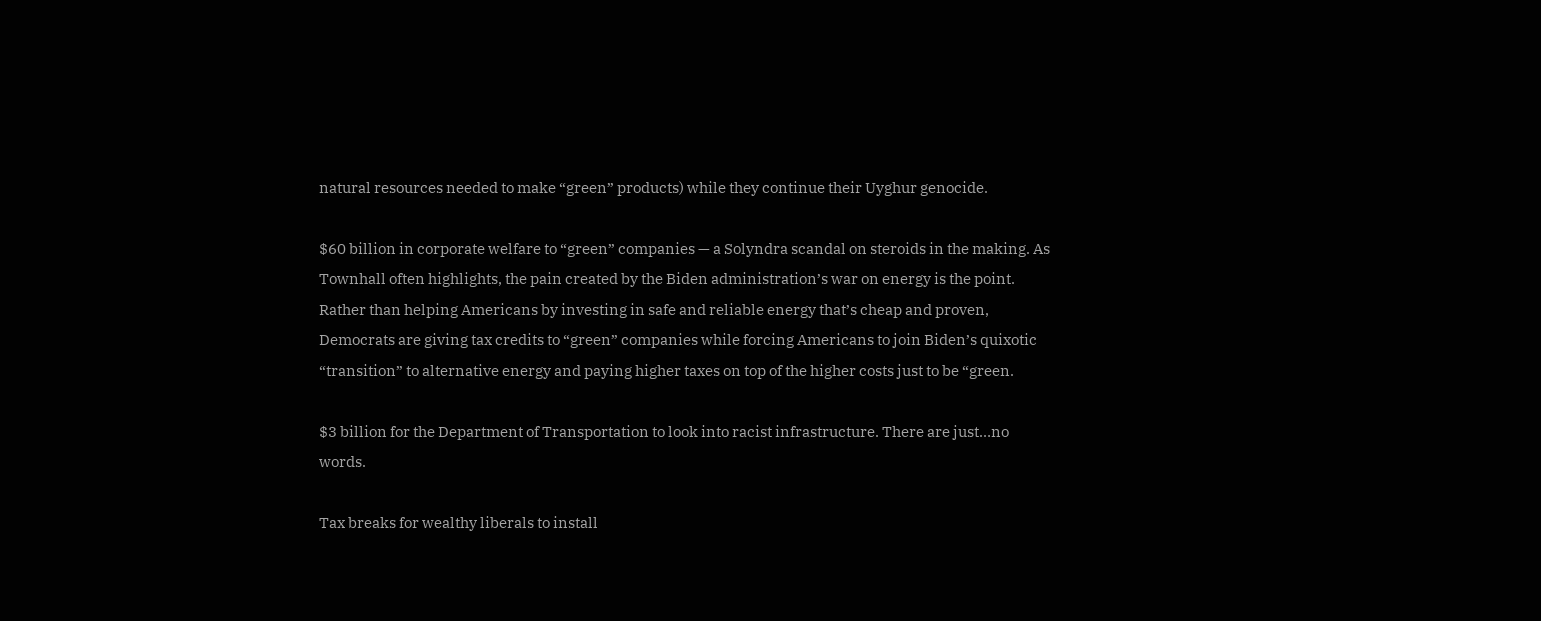natural resources needed to make “green” products) while they continue their Uyghur genocide.

$60 billion in corporate welfare to “green” companies — a Solyndra scandal on steroids in the making. As Townhall often highlights, the pain created by the Biden administration’s war on energy is the point. Rather than helping Americans by investing in safe and reliable energy that’s cheap and proven, Democrats are giving tax credits to “green” companies while forcing Americans to join Biden’s quixotic “transition” to alternative energy and paying higher taxes on top of the higher costs just to be “green.

$3 billion for the Department of Transportation to look into racist infrastructure. There are just…no words.

Tax breaks for wealthy liberals to install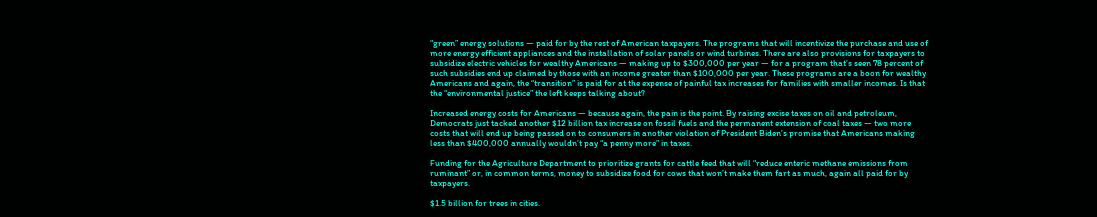“green” energy solutions — paid for by the rest of American taxpayers. The programs that will incentivize the purchase and use of more energy efficient appliances and the installation of solar panels or wind turbines. There are also provisions for taxpayers to subsidize electric vehicles for wealthy Americans — making up to $300,000 per year — for a program that’s seen 78 percent of such subsidies end up claimed by those with an income greater than $100,000 per year. These programs are a boon for wealthy Americans and again, the “transition” is paid for at the expense of painful tax increases for families with smaller incomes. Is that the “environmental justice” the left keeps talking about?

Increased energy costs for Americans — because again, the pain is the point. By raising excise taxes on oil and petroleum, Democrats just tacked another $12 billion tax increase on fossil fuels and the permanent extension of coal taxes — two more costs that will end up being passed on to consumers in another violation of President Biden’s promise that Americans making less than $400,000 annually wouldn’t pay “a penny more” in taxes.

Funding for the Agriculture Department to prioritize grants for cattle feed that will “reduce enteric methane emissions from ruminant” or, in common terms, money to subsidize food for cows that won’t make them fart as much, again all paid for by taxpayers.

$1.5 billion for trees in cities.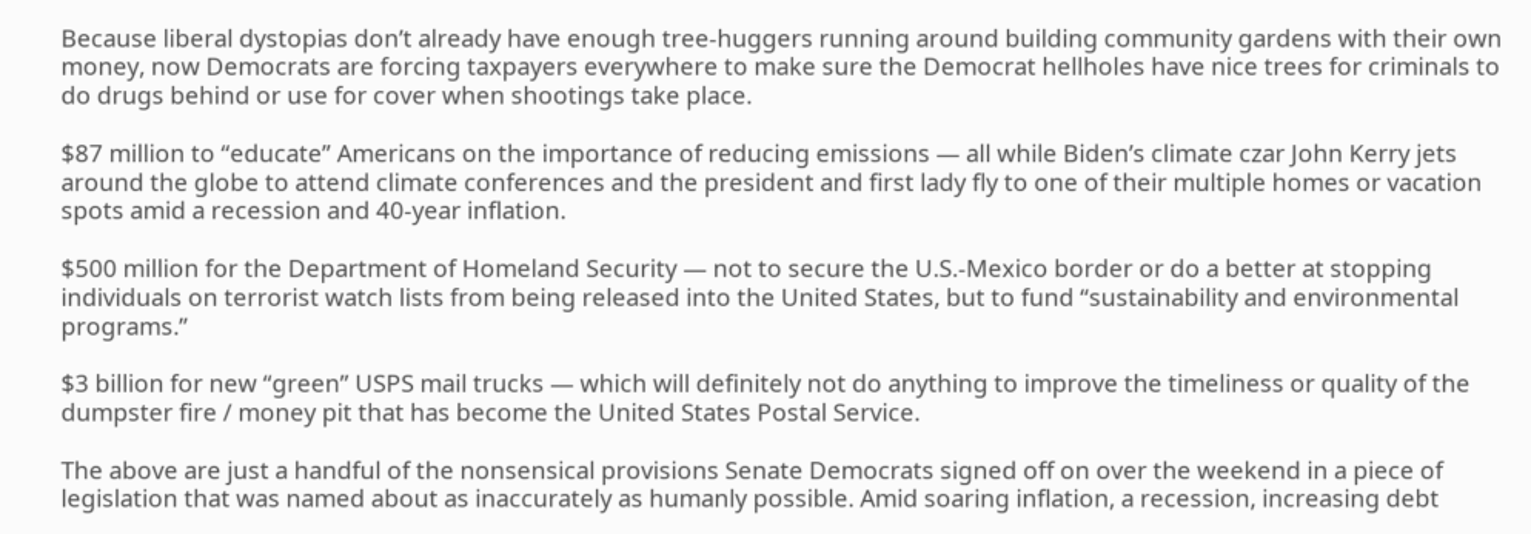Because liberal dystopias don’t already have enough tree-huggers running around building community gardens with their own money, now Democrats are forcing taxpayers everywhere to make sure the Democrat hellholes have nice trees for criminals to do drugs behind or use for cover when shootings take place.

$87 million to “educate” Americans on the importance of reducing emissions — all while Biden’s climate czar John Kerry jets around the globe to attend climate conferences and the president and first lady fly to one of their multiple homes or vacation spots amid a recession and 40-year inflation.

$500 million for the Department of Homeland Security — not to secure the U.S.-Mexico border or do a better at stopping individuals on terrorist watch lists from being released into the United States, but to fund “sustainability and environmental programs.”

$3 billion for new “green” USPS mail trucks — which will definitely not do anything to improve the timeliness or quality of the dumpster fire / money pit that has become the United States Postal Service.

The above are just a handful of the nonsensical provisions Senate Democrats signed off on over the weekend in a piece of legislation that was named about as inaccurately as humanly possible. Amid soaring inflation, a recession, increasing debt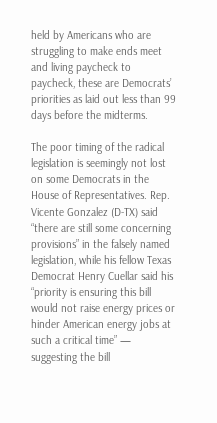held by Americans who are struggling to make ends meet and living paycheck to paycheck, these are Democrats’ priorities as laid out less than 99 days before the midterms.

The poor timing of the radical legislation is seemingly not lost on some Democrats in the House of Representatives. Rep. Vicente Gonzalez (D-TX) said “there are still some concerning provisions” in the falsely named legislation, while his fellow Texas Democrat Henry Cuellar said his “priority is ensuring this bill would not raise energy prices or hinder American energy jobs at such a critical time” — suggesting the bill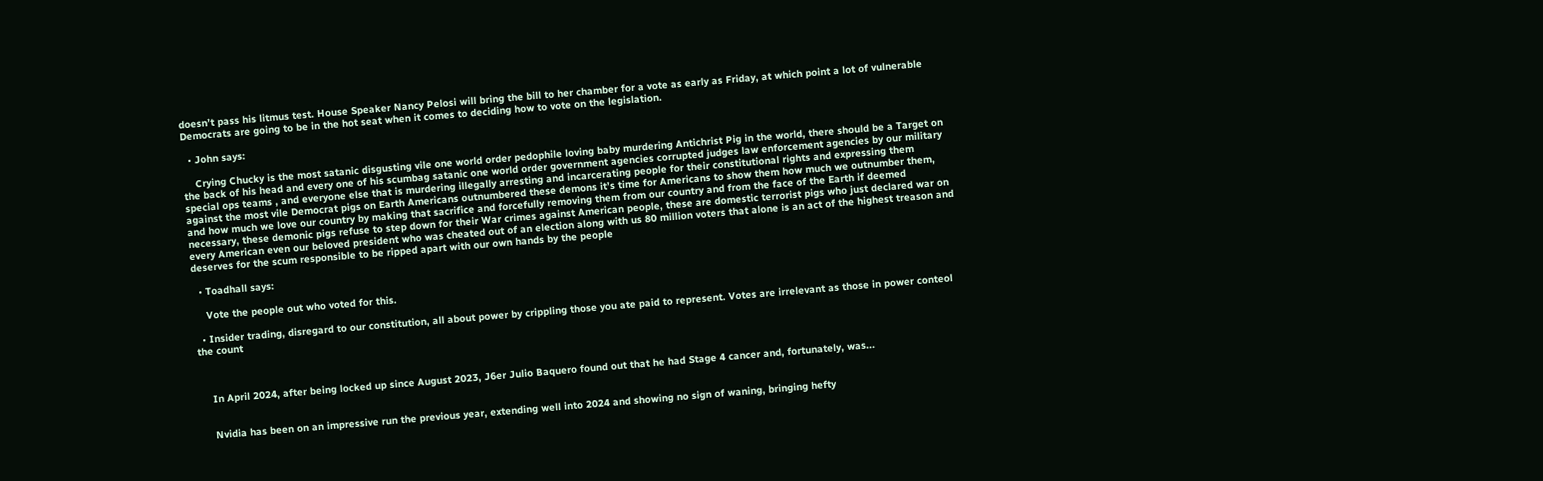doesn’t pass his litmus test. House Speaker Nancy Pelosi will bring the bill to her chamber for a vote as early as Friday, at which point a lot of vulnerable Democrats are going to be in the hot seat when it comes to deciding how to vote on the legislation.

  • John says:

    Crying Chucky is the most satanic disgusting vile one world order pedophile loving baby murdering Antichrist Pig in the world, there should be a Target on the back of his head and every one of his scumbag satanic one world order government agencies corrupted judges law enforcement agencies by our military special ops teams , and everyone else that is murdering illegally arresting and incarcerating people for their constitutional rights and expressing them against the most vile Democrat pigs on Earth Americans outnumbered these demons it’s time for Americans to show them how much we outnumber them, and how much we love our country by making that sacrifice and forcefully removing them from our country and from the face of the Earth if deemed necessary, these demonic pigs refuse to step down for their War crimes against American people, these are domestic terrorist pigs who just declared war on every American even our beloved president who was cheated out of an election along with us 80 million voters that alone is an act of the highest treason and deserves for the scum responsible to be ripped apart with our own hands by the people

  • Toadhall says:

    Vote the people out who voted for this.

  • Insider trading, disregard to our constitution, all about power by crippling those you ate paid to represent. Votes are irrelevant as those in power conteol the count



    In April 2024, after being locked up since August 2023, J6er Julio Baquero found out that he had Stage 4 cancer and, fortunately, was...


    Nvidia has been on an impressive run the previous year, extending well into 2024 and showing no sign of waning, bringing hefty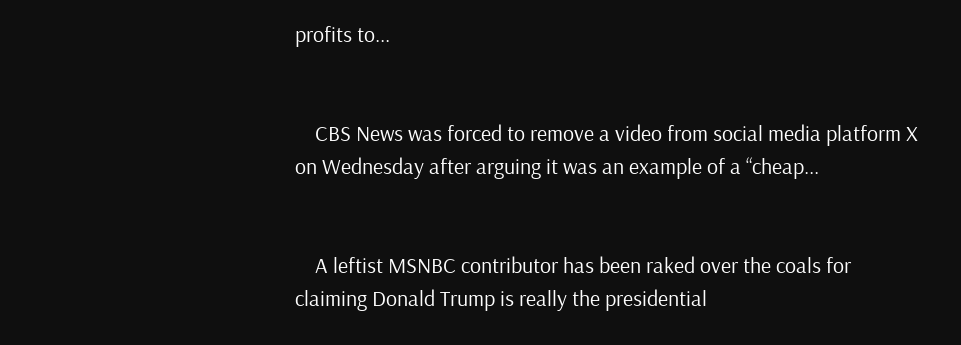profits to...


    CBS News was forced to remove a video from social media platform X on Wednesday after arguing it was an example of a “cheap...


    A leftist MSNBC contributor has been raked over the coals for claiming Donald Trump is really the presidential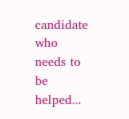candidate who needs to be helped...